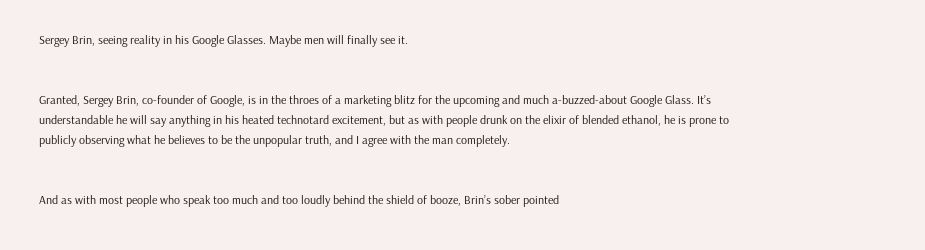Sergey Brin, seeing reality in his Google Glasses. Maybe men will finally see it.


Granted, Sergey Brin, co-founder of Google, is in the throes of a marketing blitz for the upcoming and much a-buzzed-about Google Glass. It’s understandable he will say anything in his heated technotard excitement, but as with people drunk on the elixir of blended ethanol, he is prone to publicly observing what he believes to be the unpopular truth, and I agree with the man completely.


And as with most people who speak too much and too loudly behind the shield of booze, Brin’s sober pointed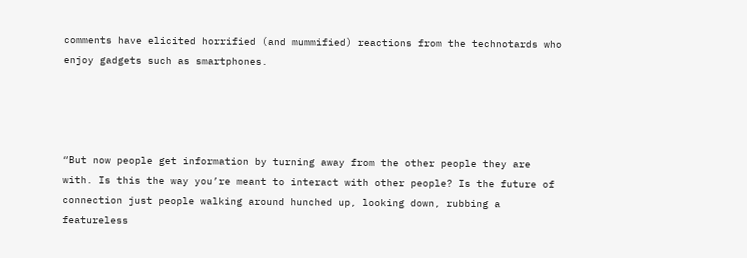comments have elicited horrified (and mummified) reactions from the technotards who enjoy gadgets such as smartphones.




“But now people get information by turning away from the other people they are with. Is this the way you’re meant to interact with other people? Is the future of connection just people walking around hunched up, looking down, rubbing a featureless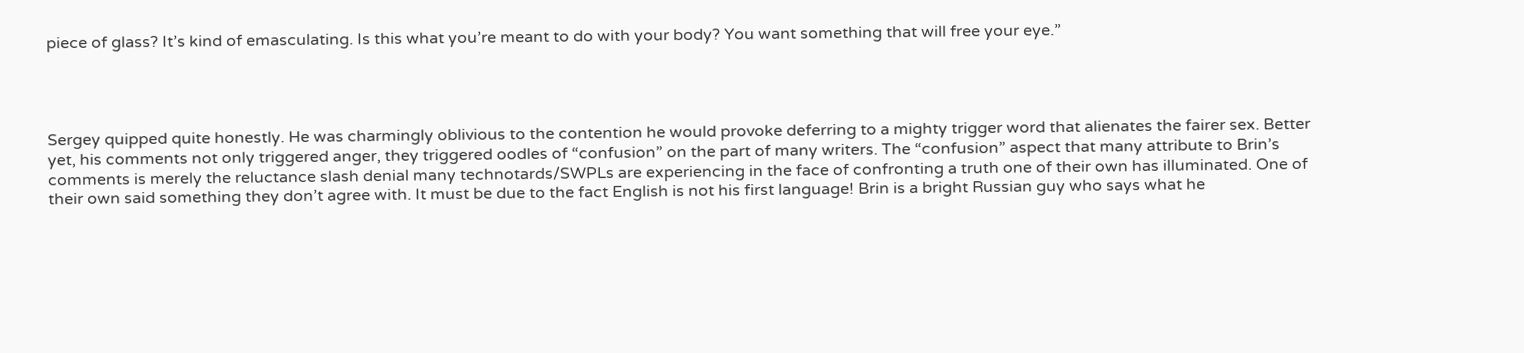piece of glass? It’s kind of emasculating. Is this what you’re meant to do with your body? You want something that will free your eye.”




Sergey quipped quite honestly. He was charmingly oblivious to the contention he would provoke deferring to a mighty trigger word that alienates the fairer sex. Better yet, his comments not only triggered anger, they triggered oodles of “confusion” on the part of many writers. The “confusion” aspect that many attribute to Brin’s comments is merely the reluctance slash denial many technotards/SWPLs are experiencing in the face of confronting a truth one of their own has illuminated. One of their own said something they don’t agree with. It must be due to the fact English is not his first language! Brin is a bright Russian guy who says what he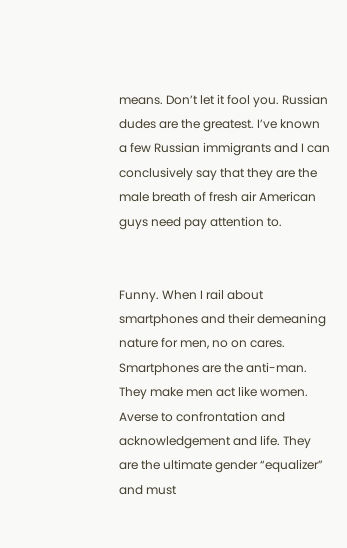means. Don’t let it fool you. Russian dudes are the greatest. I’ve known a few Russian immigrants and I can conclusively say that they are the male breath of fresh air American guys need pay attention to.


Funny. When I rail about smartphones and their demeaning nature for men, no on cares. Smartphones are the anti-man. They make men act like women. Averse to confrontation and acknowledgement and life. They are the ultimate gender “equalizer” and must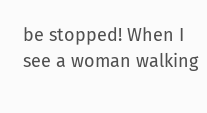be stopped! When I see a woman walking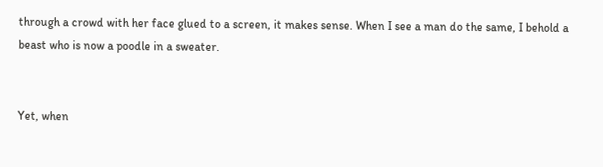through a crowd with her face glued to a screen, it makes sense. When I see a man do the same, I behold a beast who is now a poodle in a sweater.


Yet, when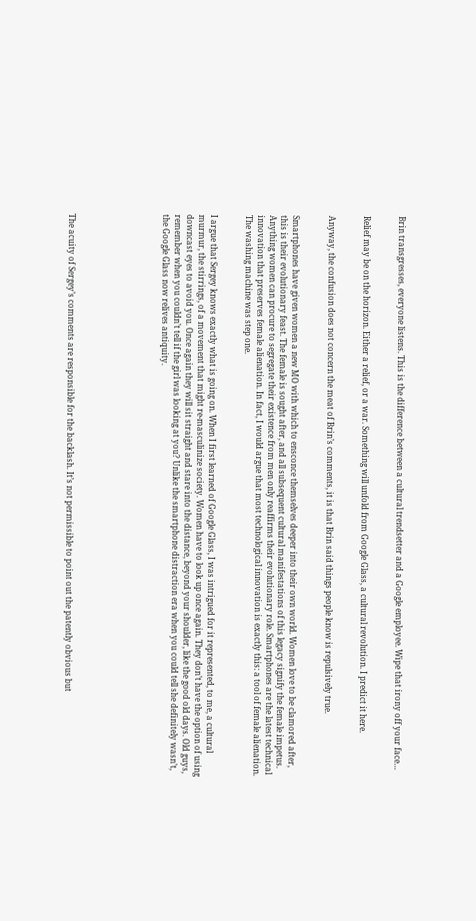Brin transgresses, everyone listens. This is the difference between a cultural trendsetter and a Google employee. Wipe that irony off your face…


Relief may be on the horizon. Either a relief, or a war. Something will unfold from Google Glass, a cultural revolution. I predict it here.


Anyway, the confusion does not concern the meat of Brin’s comments, it is that Brin said things people know is repulsively true.


Smartphones have given women a new MO with which to ensconce themselves deeper into their own world. Women love to be clamored after, this is their evolutionary feast. The female is sought after, and all subsequent cultural manifestations of this legacy signify the female impetus. Anything women can procure to segregate their existence from men only reaffirms their evolutionary role. Smartphones are the latest technical innovation that preserves female alienation. In fact, I would argue that most technological innovation is exactly this: a tool of female alienation. The washing machine was step one.


I argue that Sergey knows exactly what is going on. When I first learned of Google Glass, I was intrigued for it represented, to me, a cultural murmur, the stirrings, of a movement that might re-masculinize society. Women have to look up once again. They don’t have the option of using downcast eyes to avoid you. Once again they will sit straight and stare into the distance, beyond your shoulder, like the good old days. Old guys, remember when you couldn’t tell if the girl was looking at you? Unlike the smartphone distraction era when you could tell she definitely wasn’t, the Google Glass now relives antiquity.







The acuity of Sergey’s comments are responsible for the backlash. It’s not permissible to point out the patently obvious but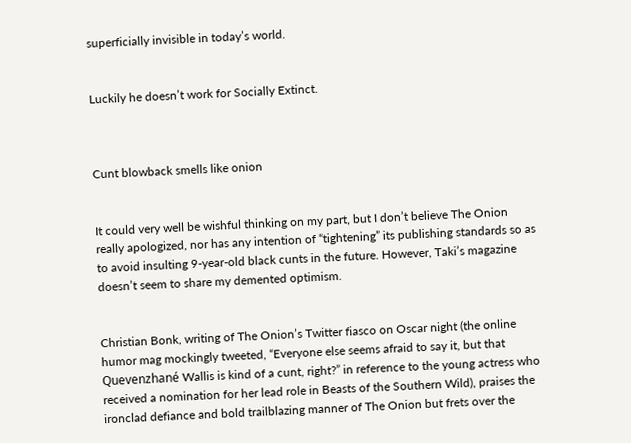superficially invisible in today’s world.


Luckily he doesn’t work for Socially Extinct.



Cunt blowback smells like onion


It could very well be wishful thinking on my part, but I don’t believe The Onion really apologized, nor has any intention of “tightening” its publishing standards so as to avoid insulting 9-year-old black cunts in the future. However, Taki’s magazine doesn’t seem to share my demented optimism.


Christian Bonk, writing of The Onion’s Twitter fiasco on Oscar night (the online humor mag mockingly tweeted, “Everyone else seems afraid to say it, but that Quevenzhané Wallis is kind of a cunt, right?” in reference to the young actress who received a nomination for her lead role in Beasts of the Southern Wild), praises the ironclad defiance and bold trailblazing manner of The Onion but frets over the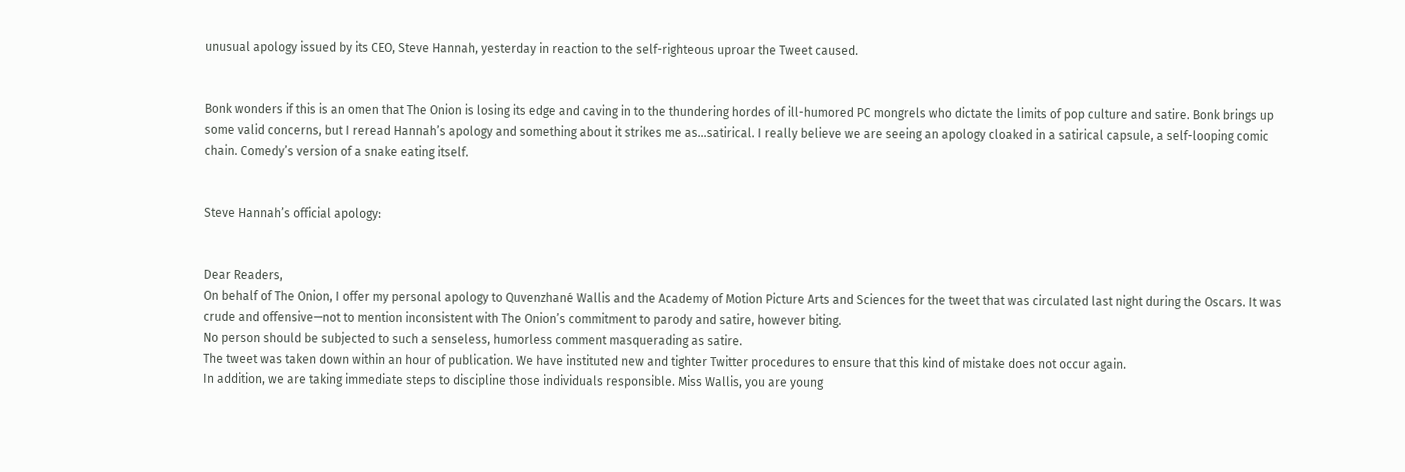unusual apology issued by its CEO, Steve Hannah, yesterday in reaction to the self-righteous uproar the Tweet caused.


Bonk wonders if this is an omen that The Onion is losing its edge and caving in to the thundering hordes of ill-humored PC mongrels who dictate the limits of pop culture and satire. Bonk brings up some valid concerns, but I reread Hannah’s apology and something about it strikes me as…satirical. I really believe we are seeing an apology cloaked in a satirical capsule, a self-looping comic chain. Comedy’s version of a snake eating itself.


Steve Hannah’s official apology:


Dear Readers,
On behalf of The Onion, I offer my personal apology to Quvenzhané Wallis and the Academy of Motion Picture Arts and Sciences for the tweet that was circulated last night during the Oscars. It was crude and offensive—not to mention inconsistent with The Onion’s commitment to parody and satire, however biting.
No person should be subjected to such a senseless, humorless comment masquerading as satire.
The tweet was taken down within an hour of publication. We have instituted new and tighter Twitter procedures to ensure that this kind of mistake does not occur again.
In addition, we are taking immediate steps to discipline those individuals responsible. Miss Wallis, you are young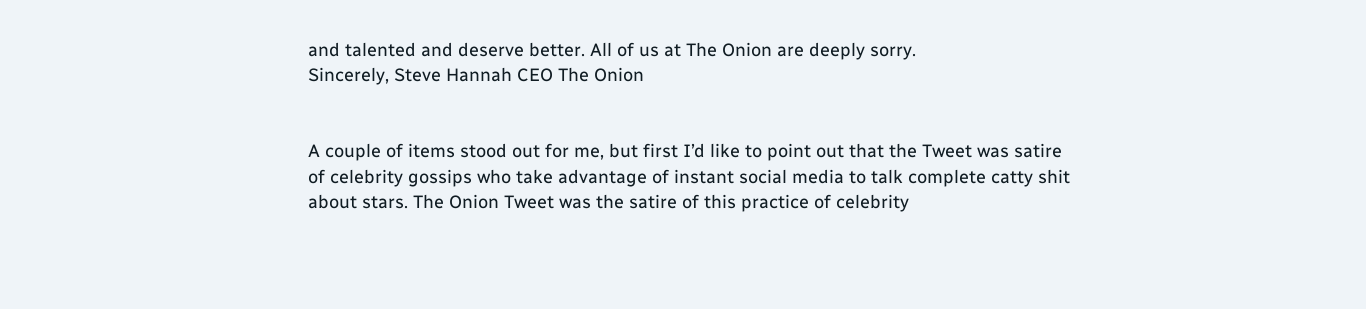and talented and deserve better. All of us at The Onion are deeply sorry.
Sincerely, Steve Hannah CEO The Onion


A couple of items stood out for me, but first I’d like to point out that the Tweet was satire of celebrity gossips who take advantage of instant social media to talk complete catty shit about stars. The Onion Tweet was the satire of this practice of celebrity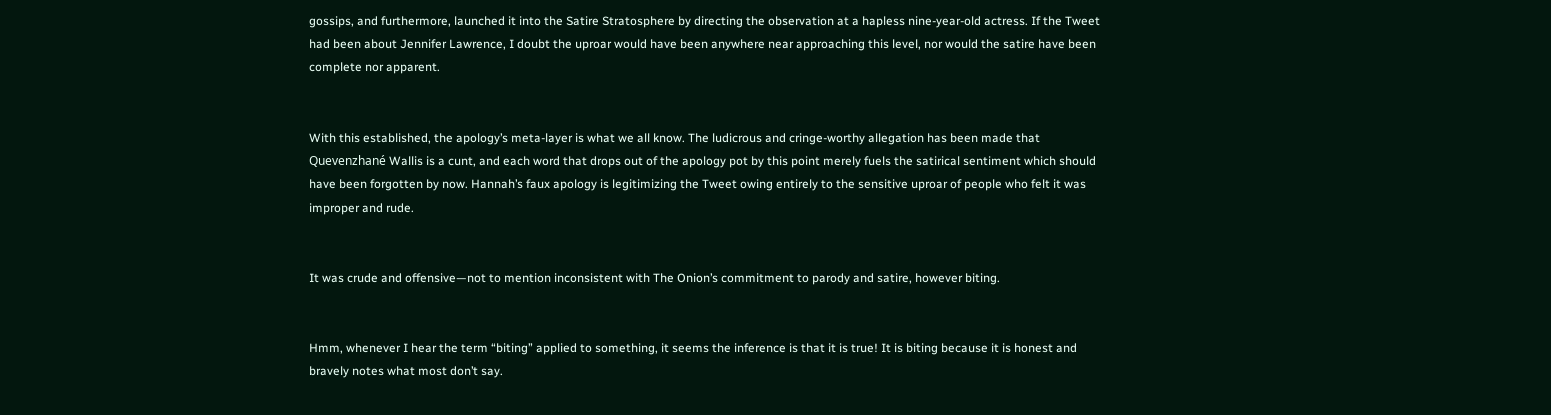gossips, and furthermore, launched it into the Satire Stratosphere by directing the observation at a hapless nine-year-old actress. If the Tweet had been about Jennifer Lawrence, I doubt the uproar would have been anywhere near approaching this level, nor would the satire have been complete nor apparent.


With this established, the apology’s meta-layer is what we all know. The ludicrous and cringe-worthy allegation has been made that Quevenzhané Wallis is a cunt, and each word that drops out of the apology pot by this point merely fuels the satirical sentiment which should have been forgotten by now. Hannah’s faux apology is legitimizing the Tweet owing entirely to the sensitive uproar of people who felt it was improper and rude.


It was crude and offensive—not to mention inconsistent with The Onion’s commitment to parody and satire, however biting.


Hmm, whenever I hear the term “biting” applied to something, it seems the inference is that it is true! It is biting because it is honest and bravely notes what most don’t say.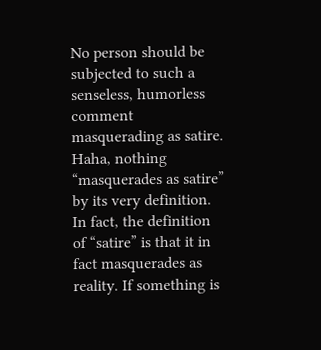No person should be subjected to such a senseless, humorless comment masquerading as satire.
Haha, nothing “masquerades as satire” by its very definition. In fact, the definition of “satire” is that it in fact masquerades as reality. If something is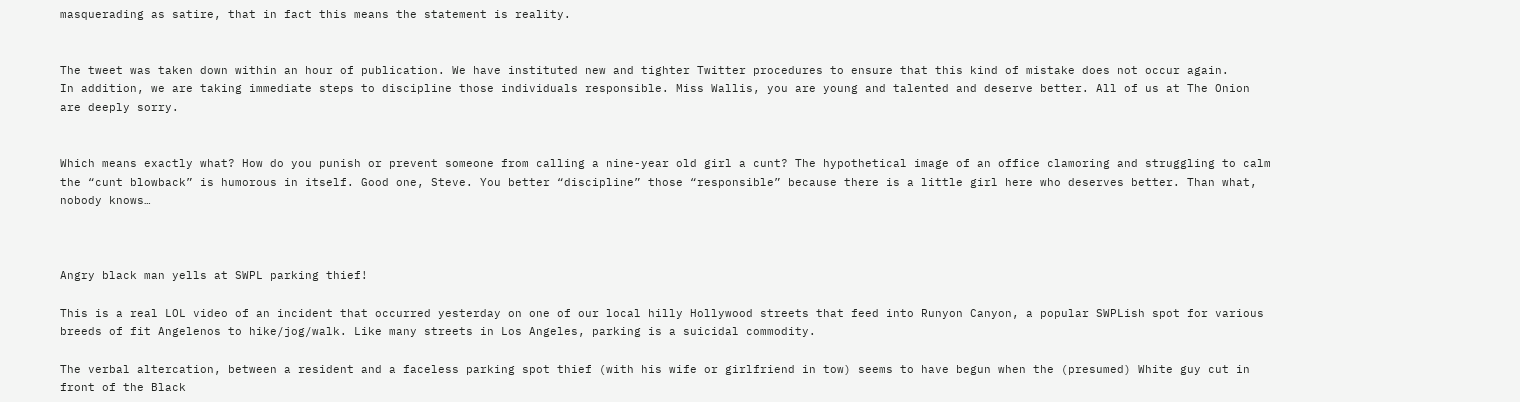masquerading as satire, that in fact this means the statement is reality.


The tweet was taken down within an hour of publication. We have instituted new and tighter Twitter procedures to ensure that this kind of mistake does not occur again.
In addition, we are taking immediate steps to discipline those individuals responsible. Miss Wallis, you are young and talented and deserve better. All of us at The Onion are deeply sorry.


Which means exactly what? How do you punish or prevent someone from calling a nine-year old girl a cunt? The hypothetical image of an office clamoring and struggling to calm the “cunt blowback” is humorous in itself. Good one, Steve. You better “discipline” those “responsible” because there is a little girl here who deserves better. Than what, nobody knows…



Angry black man yells at SWPL parking thief!

This is a real LOL video of an incident that occurred yesterday on one of our local hilly Hollywood streets that feed into Runyon Canyon, a popular SWPLish spot for various breeds of fit Angelenos to hike/jog/walk. Like many streets in Los Angeles, parking is a suicidal commodity.

The verbal altercation, between a resident and a faceless parking spot thief (with his wife or girlfriend in tow) seems to have begun when the (presumed) White guy cut in front of the Black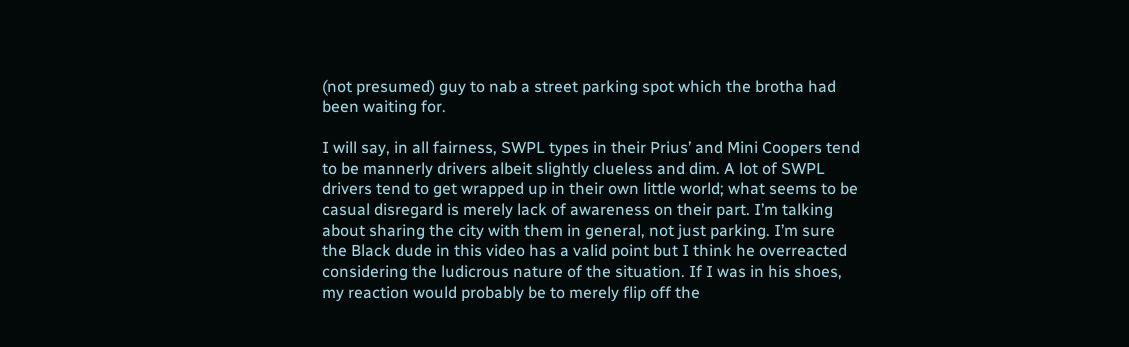(not presumed) guy to nab a street parking spot which the brotha had been waiting for.

I will say, in all fairness, SWPL types in their Prius’ and Mini Coopers tend to be mannerly drivers albeit slightly clueless and dim. A lot of SWPL drivers tend to get wrapped up in their own little world; what seems to be casual disregard is merely lack of awareness on their part. I’m talking about sharing the city with them in general, not just parking. I’m sure the Black dude in this video has a valid point but I think he overreacted considering the ludicrous nature of the situation. If I was in his shoes, my reaction would probably be to merely flip off the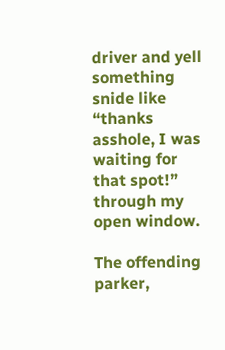driver and yell something snide like “thanks asshole, I was waiting for that spot!” through my open window.

The offending parker,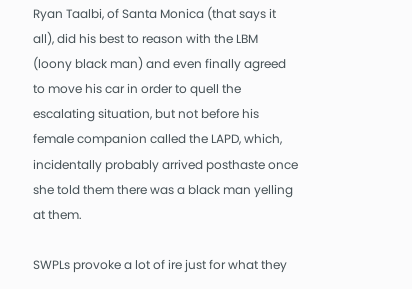Ryan Taalbi, of Santa Monica (that says it all), did his best to reason with the LBM (loony black man) and even finally agreed to move his car in order to quell the escalating situation, but not before his female companion called the LAPD, which, incidentally probably arrived posthaste once she told them there was a black man yelling at them.

SWPLs provoke a lot of ire just for what they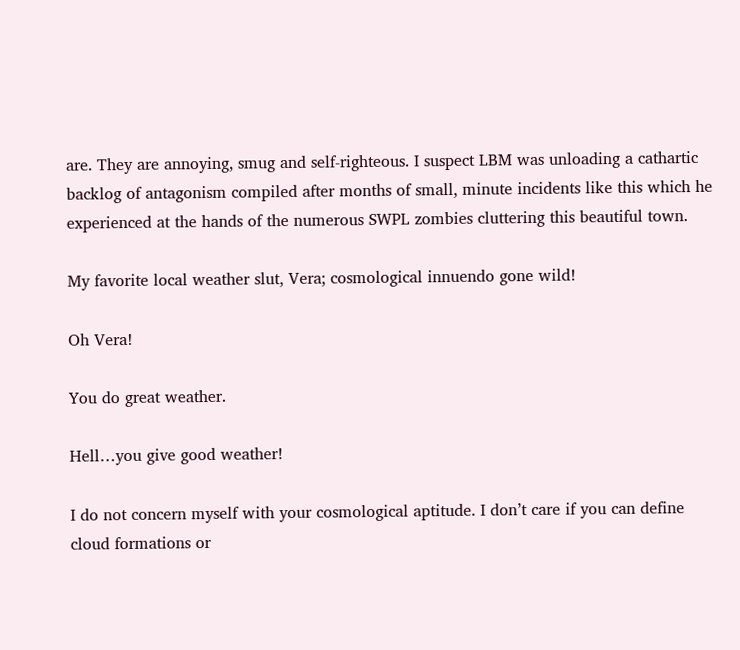are. They are annoying, smug and self-righteous. I suspect LBM was unloading a cathartic backlog of antagonism compiled after months of small, minute incidents like this which he experienced at the hands of the numerous SWPL zombies cluttering this beautiful town.

My favorite local weather slut, Vera; cosmological innuendo gone wild!

Oh Vera!

You do great weather.

Hell…you give good weather!

I do not concern myself with your cosmological aptitude. I don’t care if you can define cloud formations or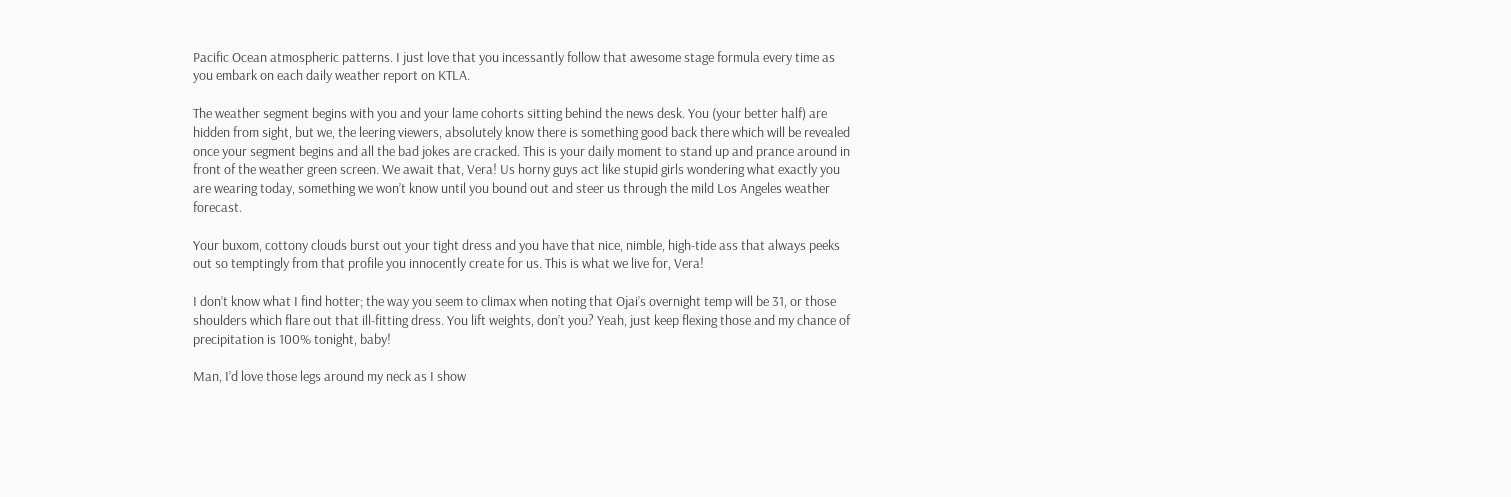Pacific Ocean atmospheric patterns. I just love that you incessantly follow that awesome stage formula every time as you embark on each daily weather report on KTLA.

The weather segment begins with you and your lame cohorts sitting behind the news desk. You (your better half) are hidden from sight, but we, the leering viewers, absolutely know there is something good back there which will be revealed once your segment begins and all the bad jokes are cracked. This is your daily moment to stand up and prance around in front of the weather green screen. We await that, Vera! Us horny guys act like stupid girls wondering what exactly you are wearing today, something we won’t know until you bound out and steer us through the mild Los Angeles weather forecast.

Your buxom, cottony clouds burst out your tight dress and you have that nice, nimble, high-tide ass that always peeks out so temptingly from that profile you innocently create for us. This is what we live for, Vera!

I don’t know what I find hotter; the way you seem to climax when noting that Ojai’s overnight temp will be 31, or those shoulders which flare out that ill-fitting dress. You lift weights, don’t you? Yeah, just keep flexing those and my chance of precipitation is 100% tonight, baby!

Man, I’d love those legs around my neck as I show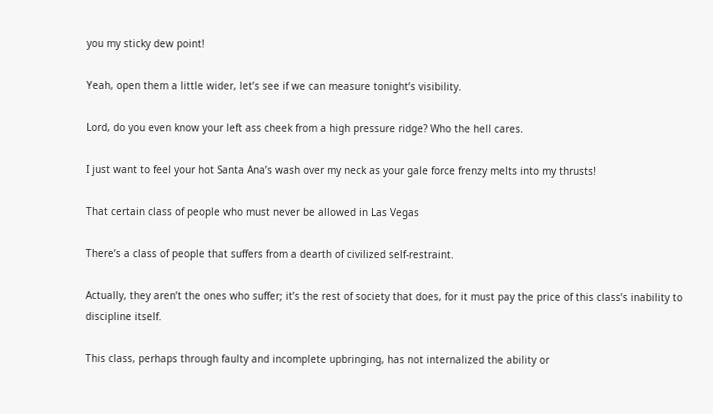you my sticky dew point!

Yeah, open them a little wider, let’s see if we can measure tonight’s visibility.

Lord, do you even know your left ass cheek from a high pressure ridge? Who the hell cares.

I just want to feel your hot Santa Ana’s wash over my neck as your gale force frenzy melts into my thrusts!

That certain class of people who must never be allowed in Las Vegas

There’s a class of people that suffers from a dearth of civilized self-restraint.

Actually, they aren’t the ones who suffer; it’s the rest of society that does, for it must pay the price of this class’s inability to discipline itself.

This class, perhaps through faulty and incomplete upbringing, has not internalized the ability or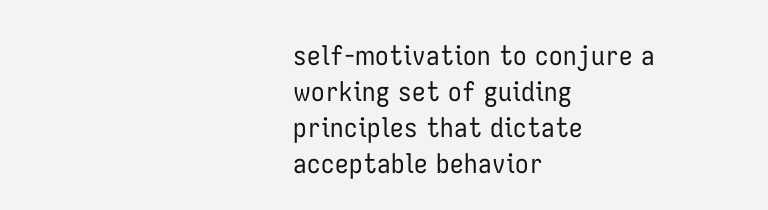self-motivation to conjure a working set of guiding principles that dictate acceptable behavior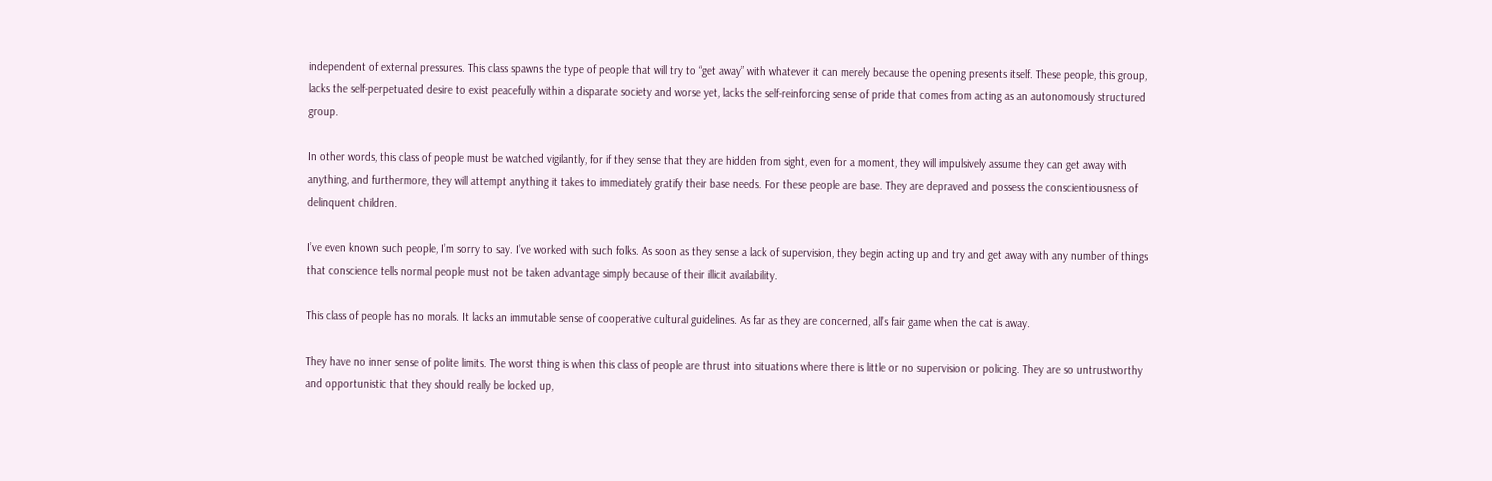independent of external pressures. This class spawns the type of people that will try to “get away” with whatever it can merely because the opening presents itself. These people, this group, lacks the self-perpetuated desire to exist peacefully within a disparate society and worse yet, lacks the self-reinforcing sense of pride that comes from acting as an autonomously structured group.

In other words, this class of people must be watched vigilantly, for if they sense that they are hidden from sight, even for a moment, they will impulsively assume they can get away with anything, and furthermore, they will attempt anything it takes to immediately gratify their base needs. For these people are base. They are depraved and possess the conscientiousness of delinquent children.

I’ve even known such people, I’m sorry to say. I’ve worked with such folks. As soon as they sense a lack of supervision, they begin acting up and try and get away with any number of things that conscience tells normal people must not be taken advantage simply because of their illicit availability.

This class of people has no morals. It lacks an immutable sense of cooperative cultural guidelines. As far as they are concerned, all’s fair game when the cat is away.

They have no inner sense of polite limits. The worst thing is when this class of people are thrust into situations where there is little or no supervision or policing. They are so untrustworthy and opportunistic that they should really be locked up,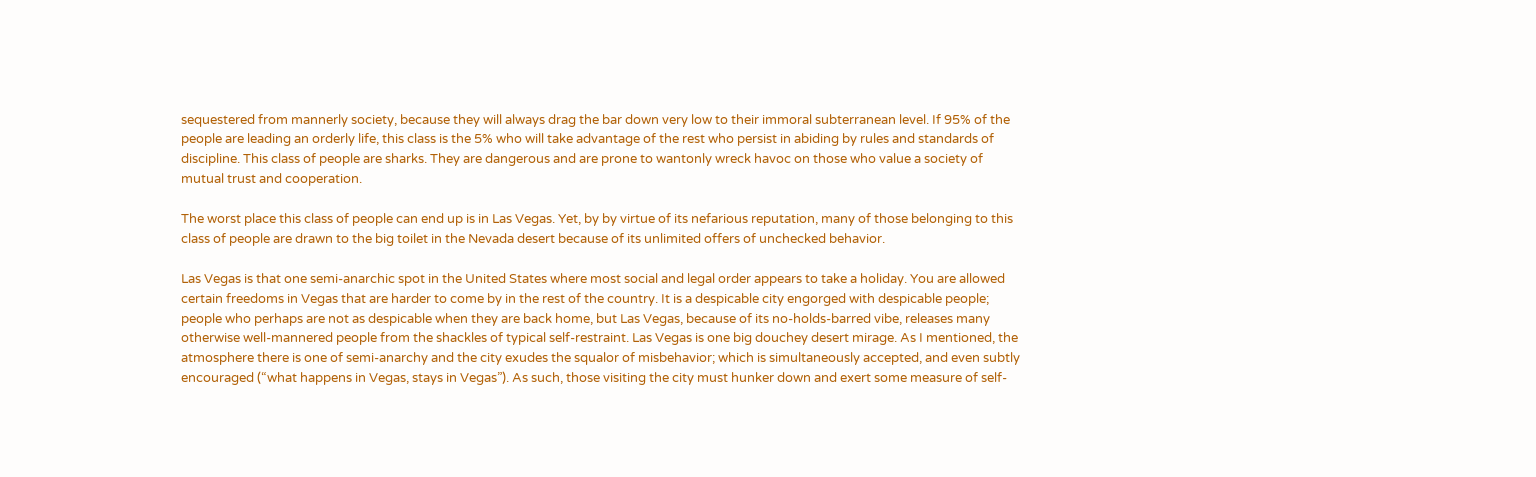sequestered from mannerly society, because they will always drag the bar down very low to their immoral subterranean level. If 95% of the people are leading an orderly life, this class is the 5% who will take advantage of the rest who persist in abiding by rules and standards of discipline. This class of people are sharks. They are dangerous and are prone to wantonly wreck havoc on those who value a society of mutual trust and cooperation.

The worst place this class of people can end up is in Las Vegas. Yet, by by virtue of its nefarious reputation, many of those belonging to this class of people are drawn to the big toilet in the Nevada desert because of its unlimited offers of unchecked behavior.

Las Vegas is that one semi-anarchic spot in the United States where most social and legal order appears to take a holiday. You are allowed certain freedoms in Vegas that are harder to come by in the rest of the country. It is a despicable city engorged with despicable people; people who perhaps are not as despicable when they are back home, but Las Vegas, because of its no-holds-barred vibe, releases many otherwise well-mannered people from the shackles of typical self-restraint. Las Vegas is one big douchey desert mirage. As I mentioned, the atmosphere there is one of semi-anarchy and the city exudes the squalor of misbehavior; which is simultaneously accepted, and even subtly encouraged (“what happens in Vegas, stays in Vegas”). As such, those visiting the city must hunker down and exert some measure of self-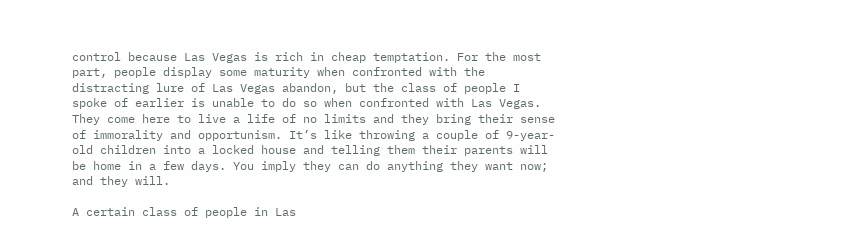control because Las Vegas is rich in cheap temptation. For the most part, people display some maturity when confronted with the distracting lure of Las Vegas abandon, but the class of people I spoke of earlier is unable to do so when confronted with Las Vegas. They come here to live a life of no limits and they bring their sense of immorality and opportunism. It’s like throwing a couple of 9-year-old children into a locked house and telling them their parents will be home in a few days. You imply they can do anything they want now; and they will.

A certain class of people in Las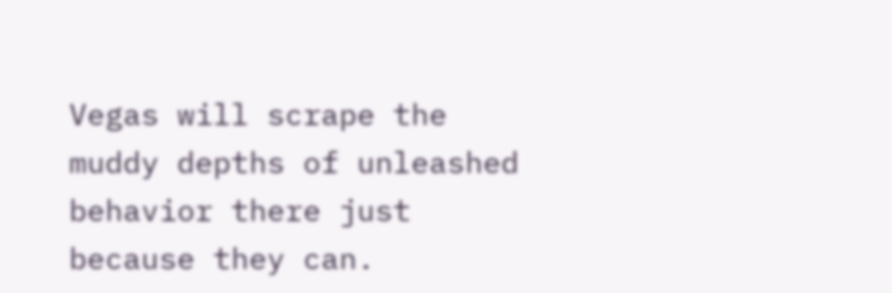Vegas will scrape the muddy depths of unleashed behavior there just because they can.